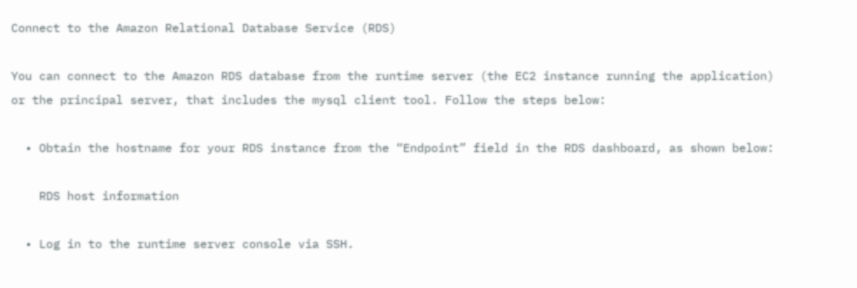Connect to the Amazon Relational Database Service (RDS)

You can connect to the Amazon RDS database from the runtime server (the EC2 instance running the application) or the principal server, that includes the mysql client tool. Follow the steps below:

  • Obtain the hostname for your RDS instance from the “Endpoint” field in the RDS dashboard, as shown below:

    RDS host information

  • Log in to the runtime server console via SSH.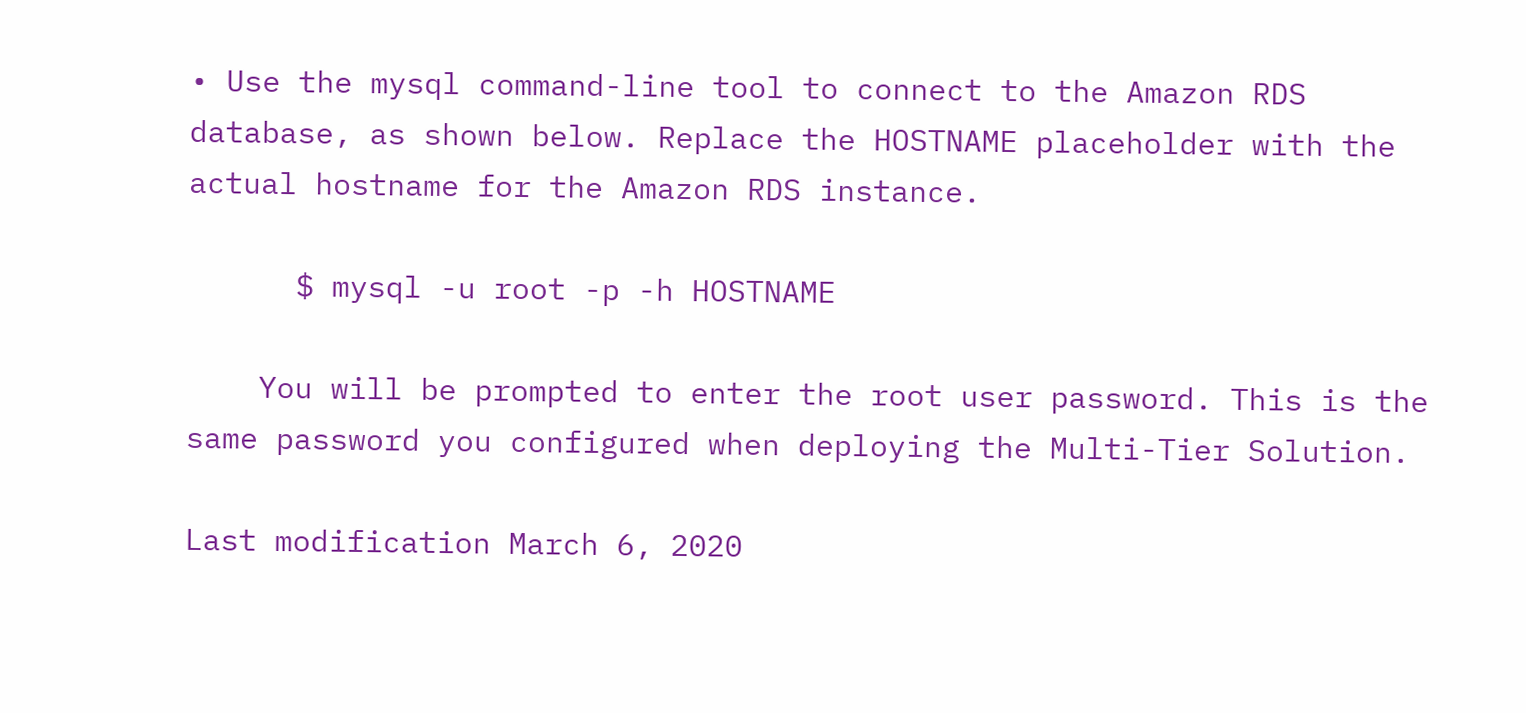• Use the mysql command-line tool to connect to the Amazon RDS database, as shown below. Replace the HOSTNAME placeholder with the actual hostname for the Amazon RDS instance.

      $ mysql -u root -p -h HOSTNAME

    You will be prompted to enter the root user password. This is the same password you configured when deploying the Multi-Tier Solution.

Last modification March 6, 2020